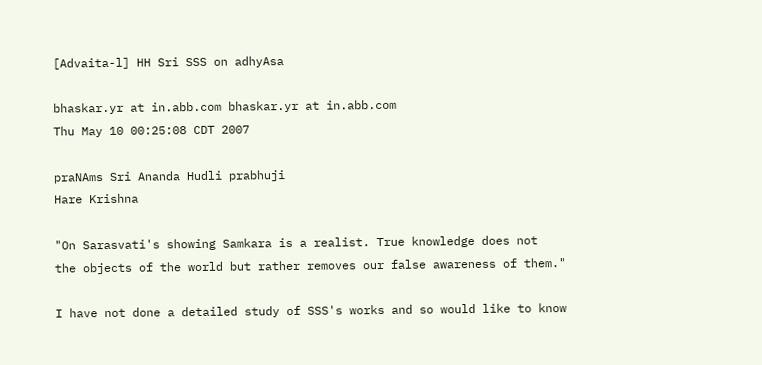[Advaita-l] HH Sri SSS on adhyAsa

bhaskar.yr at in.abb.com bhaskar.yr at in.abb.com
Thu May 10 00:25:08 CDT 2007

praNAms Sri Ananda Hudli prabhuji
Hare Krishna

"On Sarasvati's showing Samkara is a realist. True knowledge does not
the objects of the world but rather removes our false awareness of them."

I have not done a detailed study of SSS's works and so would like to know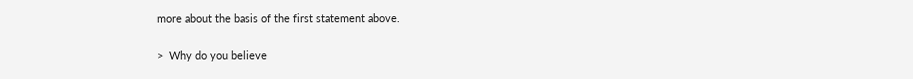more about the basis of the first statement above.

>  Why do you believe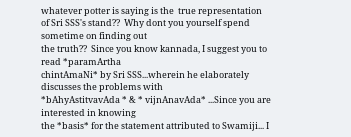whatever potter is saying is the  true representation
of Sri SSS's stand??  Why dont you yourself spend sometime on finding out
the truth??  Since you know kannada, I suggest you to read *paramArtha
chintAmaNi* by Sri SSS...wherein he elaborately discusses the problems with
*bAhyAstitvavAda * & * vijnAnavAda* ...Since you are interested in knowing
the *basis* for the statement attributed to Swamiji... I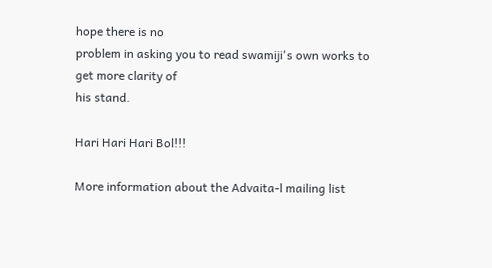hope there is no
problem in asking you to read swamiji's own works to get more clarity of
his stand.

Hari Hari Hari Bol!!!

More information about the Advaita-l mailing list